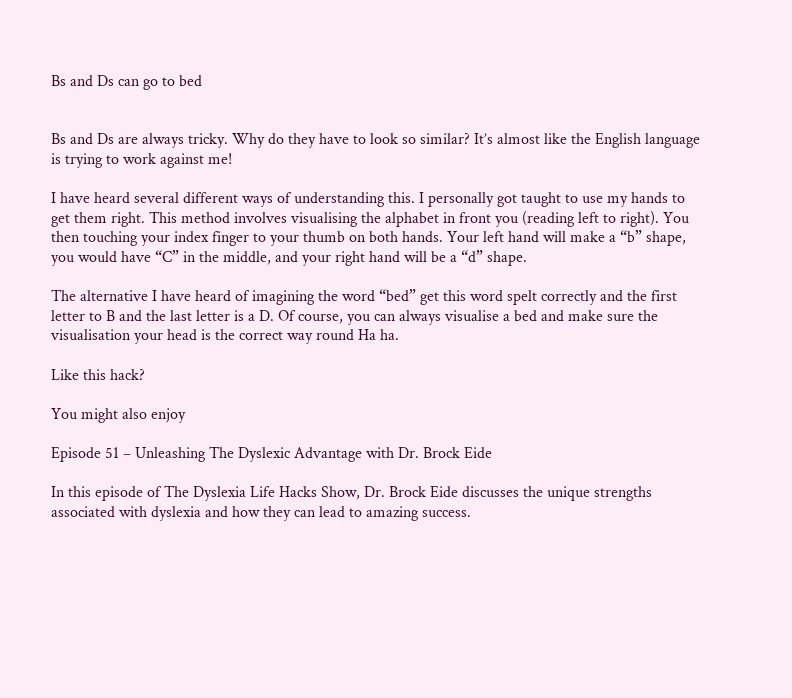Bs and Ds can go to bed


Bs and Ds are always tricky. Why do they have to look so similar? It’s almost like the English language is trying to work against me!

I have heard several different ways of understanding this. I personally got taught to use my hands to get them right. This method involves visualising the alphabet in front you (reading left to right). You then touching your index finger to your thumb on both hands. Your left hand will make a “b” shape, you would have “C” in the middle, and your right hand will be a “d” shape.

The alternative I have heard of imagining the word “bed” get this word spelt correctly and the first letter to B and the last letter is a D. Of course, you can always visualise a bed and make sure the visualisation your head is the correct way round Ha ha.

Like this hack?

You might also enjoy

Episode 51 – Unleashing The Dyslexic Advantage with Dr. Brock Eide

In this episode of The Dyslexia Life Hacks Show, Dr. Brock Eide discusses the unique strengths associated with dyslexia and how they can lead to amazing success.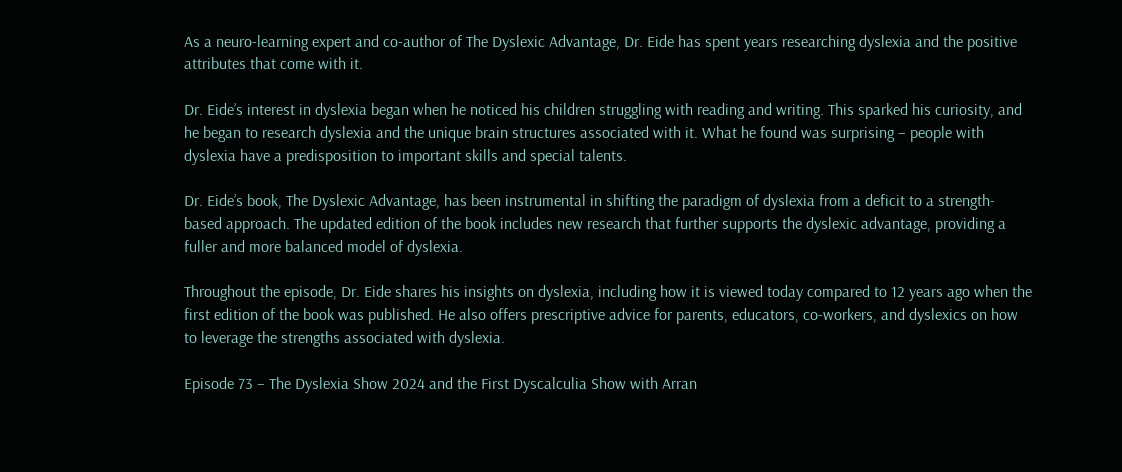As a neuro-learning expert and co-author of The Dyslexic Advantage, Dr. Eide has spent years researching dyslexia and the positive attributes that come with it.

Dr. Eide’s interest in dyslexia began when he noticed his children struggling with reading and writing. This sparked his curiosity, and he began to research dyslexia and the unique brain structures associated with it. What he found was surprising – people with dyslexia have a predisposition to important skills and special talents.

Dr. Eide’s book, The Dyslexic Advantage, has been instrumental in shifting the paradigm of dyslexia from a deficit to a strength-based approach. The updated edition of the book includes new research that further supports the dyslexic advantage, providing a fuller and more balanced model of dyslexia.

Throughout the episode, Dr. Eide shares his insights on dyslexia, including how it is viewed today compared to 12 years ago when the first edition of the book was published. He also offers prescriptive advice for parents, educators, co-workers, and dyslexics on how to leverage the strengths associated with dyslexia.

Episode 73 – The Dyslexia Show 2024 and the First Dyscalculia Show with Arran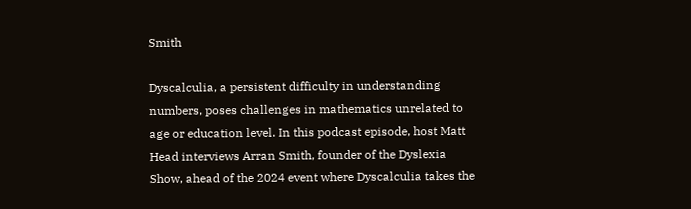Smith

Dyscalculia, a persistent difficulty in understanding numbers, poses challenges in mathematics unrelated to age or education level. In this podcast episode, host Matt Head interviews Arran Smith, founder of the Dyslexia Show, ahead of the 2024 event where Dyscalculia takes the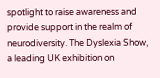spotlight to raise awareness and provide support in the realm of neurodiversity. The Dyslexia Show, a leading UK exhibition on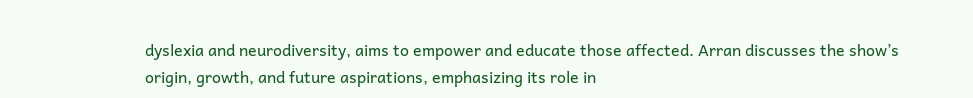dyslexia and neurodiversity, aims to empower and educate those affected. Arran discusses the show’s origin, growth, and future aspirations, emphasizing its role in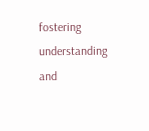fostering understanding and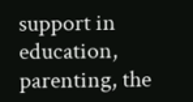support in education, parenting, the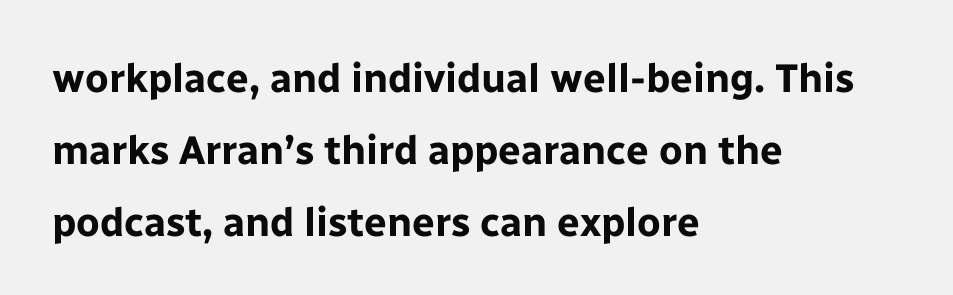workplace, and individual well-being. This marks Arran’s third appearance on the podcast, and listeners can explore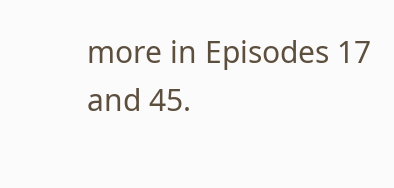more in Episodes 17 and 45.